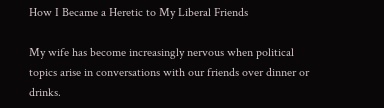How I Became a Heretic to My Liberal Friends

My wife has become increasingly nervous when political topics arise in conversations with our friends over dinner or drinks.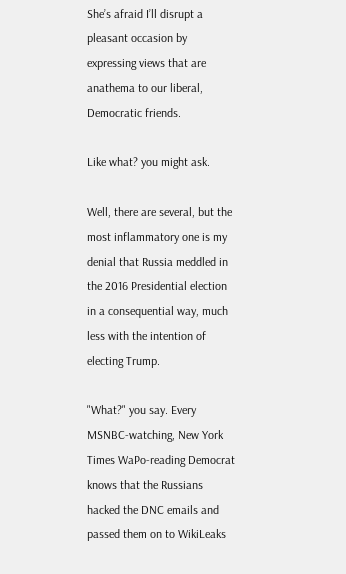She’s afraid I’ll disrupt a pleasant occasion by expressing views that are anathema to our liberal, Democratic friends.

Like what? you might ask.

Well, there are several, but the most inflammatory one is my denial that Russia meddled in the 2016 Presidential election in a consequential way, much less with the intention of electing Trump.

"What?" you say. Every MSNBC-watching, New York Times WaPo-reading Democrat knows that the Russians hacked the DNC emails and passed them on to WikiLeaks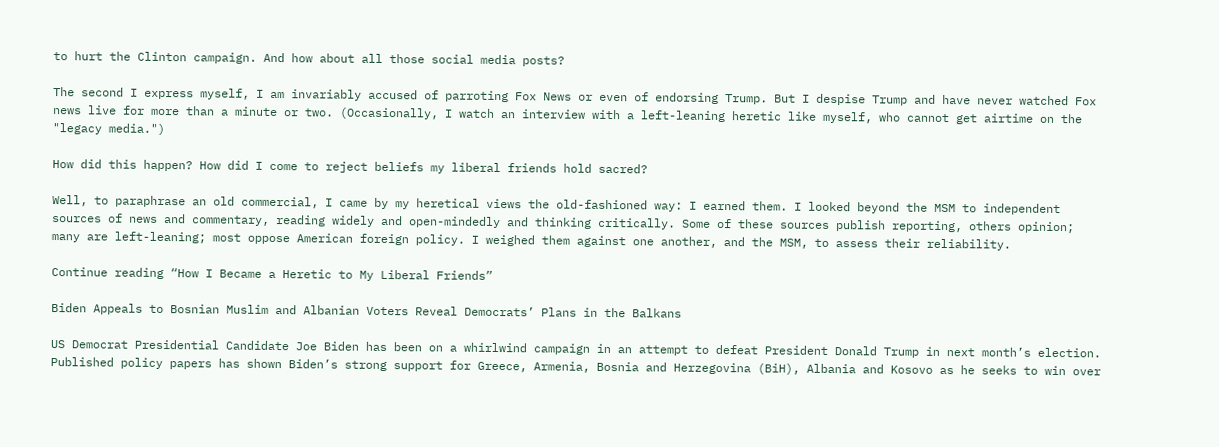to hurt the Clinton campaign. And how about all those social media posts?

The second I express myself, I am invariably accused of parroting Fox News or even of endorsing Trump. But I despise Trump and have never watched Fox news live for more than a minute or two. (Occasionally, I watch an interview with a left-leaning heretic like myself, who cannot get airtime on the "legacy media.")

How did this happen? How did I come to reject beliefs my liberal friends hold sacred?

Well, to paraphrase an old commercial, I came by my heretical views the old-fashioned way: I earned them. I looked beyond the MSM to independent sources of news and commentary, reading widely and open-mindedly and thinking critically. Some of these sources publish reporting, others opinion; many are left-leaning; most oppose American foreign policy. I weighed them against one another, and the MSM, to assess their reliability.

Continue reading “How I Became a Heretic to My Liberal Friends”

Biden Appeals to Bosnian Muslim and Albanian Voters Reveal Democrats’ Plans in the Balkans

US Democrat Presidential Candidate Joe Biden has been on a whirlwind campaign in an attempt to defeat President Donald Trump in next month’s election. Published policy papers has shown Biden’s strong support for Greece, Armenia, Bosnia and Herzegovina (BiH), Albania and Kosovo as he seeks to win over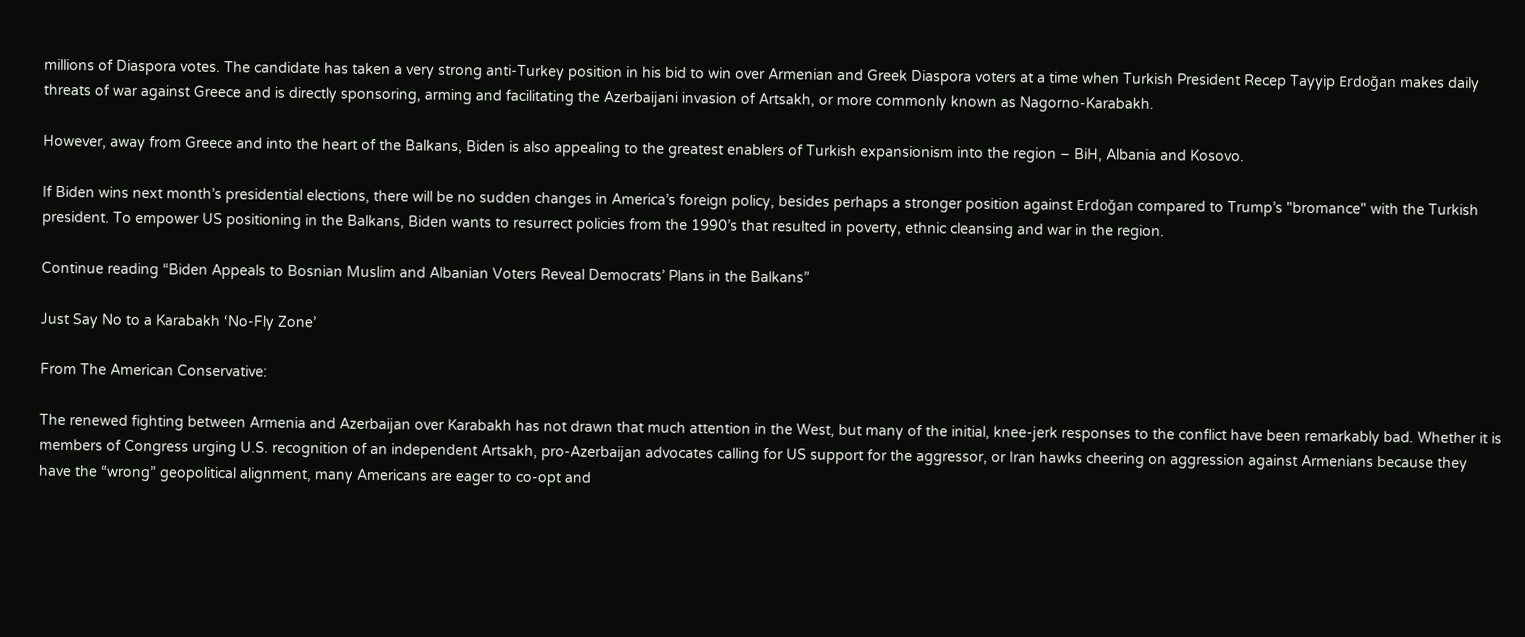millions of Diaspora votes. The candidate has taken a very strong anti-Turkey position in his bid to win over Armenian and Greek Diaspora voters at a time when Turkish President Recep Tayyip Erdoğan makes daily threats of war against Greece and is directly sponsoring, arming and facilitating the Azerbaijani invasion of Artsakh, or more commonly known as Nagorno-Karabakh.

However, away from Greece and into the heart of the Balkans, Biden is also appealing to the greatest enablers of Turkish expansionism into the region – BiH, Albania and Kosovo.

If Biden wins next month’s presidential elections, there will be no sudden changes in America’s foreign policy, besides perhaps a stronger position against Erdoğan compared to Trump’s "bromance" with the Turkish president. To empower US positioning in the Balkans, Biden wants to resurrect policies from the 1990’s that resulted in poverty, ethnic cleansing and war in the region.

Continue reading “Biden Appeals to Bosnian Muslim and Albanian Voters Reveal Democrats’ Plans in the Balkans”

Just Say No to a Karabakh ‘No-Fly Zone’

From The American Conservative:

The renewed fighting between Armenia and Azerbaijan over Karabakh has not drawn that much attention in the West, but many of the initial, knee-jerk responses to the conflict have been remarkably bad. Whether it is members of Congress urging U.S. recognition of an independent Artsakh, pro-Azerbaijan advocates calling for US support for the aggressor, or Iran hawks cheering on aggression against Armenians because they have the “wrong” geopolitical alignment, many Americans are eager to co-opt and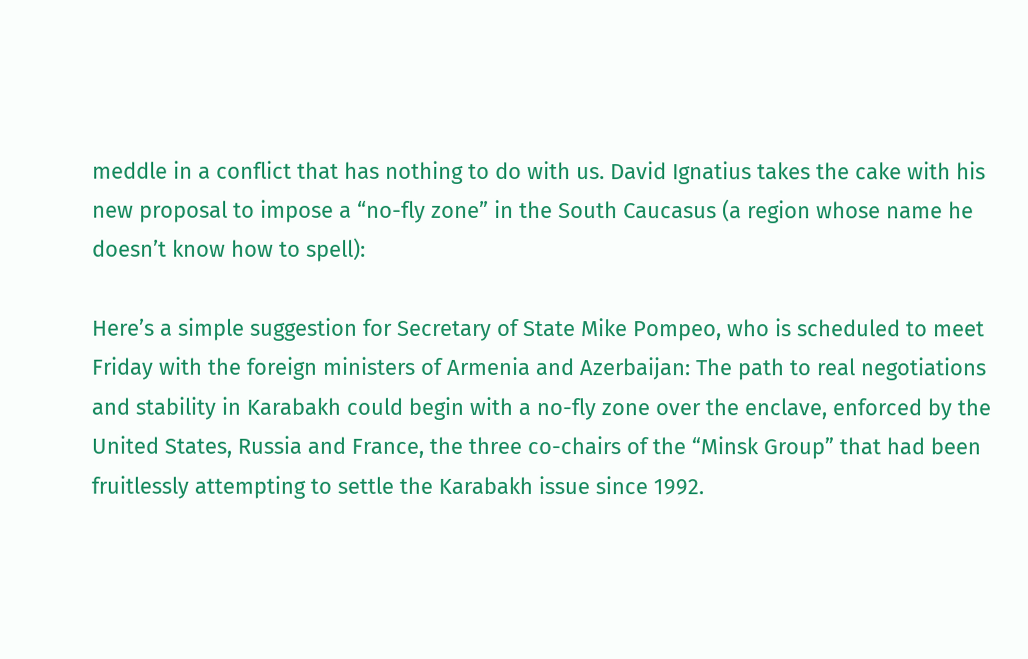meddle in a conflict that has nothing to do with us. David Ignatius takes the cake with his new proposal to impose a “no-fly zone” in the South Caucasus (a region whose name he doesn’t know how to spell):

Here’s a simple suggestion for Secretary of State Mike Pompeo, who is scheduled to meet Friday with the foreign ministers of Armenia and Azerbaijan: The path to real negotiations and stability in Karabakh could begin with a no-fly zone over the enclave, enforced by the United States, Russia and France, the three co-chairs of the “Minsk Group” that had been fruitlessly attempting to settle the Karabakh issue since 1992.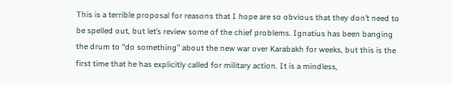This is a terrible proposal for reasons that I hope are so obvious that they don’t need to be spelled out, but let’s review some of the chief problems. Ignatius has been banging the drum to “do something” about the new war over Karabakh for weeks, but this is the first time that he has explicitly called for military action. It is a mindless,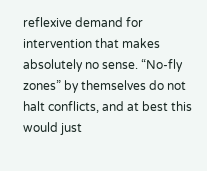reflexive demand for intervention that makes absolutely no sense. “No-fly zones” by themselves do not halt conflicts, and at best this would just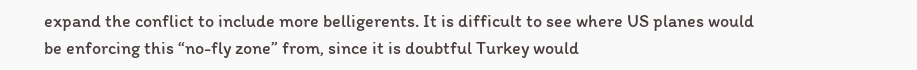expand the conflict to include more belligerents. It is difficult to see where US planes would be enforcing this “no-fly zone” from, since it is doubtful Turkey would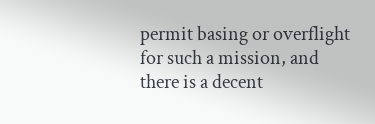permit basing or overflight for such a mission, and there is a decent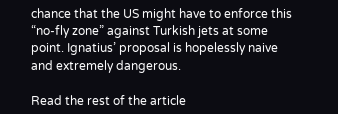chance that the US might have to enforce this “no-fly zone” against Turkish jets at some point. Ignatius’ proposal is hopelessly naive and extremely dangerous.

Read the rest of the article